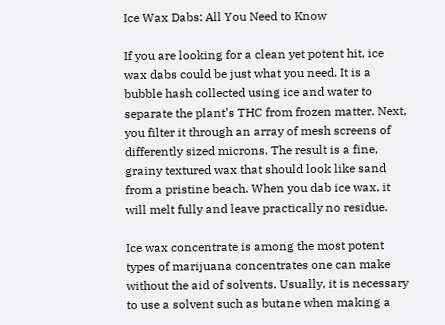Ice Wax Dabs: All You Need to Know

If you are looking for a clean yet potent hit, ice wax dabs could be just what you need. It is a bubble hash collected using ice and water to separate the plant’s THC from frozen matter. Next, you filter it through an array of mesh screens of differently sized microns. The result is a fine, grainy textured wax that should look like sand from a pristine beach. When you dab ice wax, it will melt fully and leave practically no residue.

Ice wax concentrate is among the most potent types of marijuana concentrates one can make without the aid of solvents. Usually, it is necessary to use a solvent such as butane when making a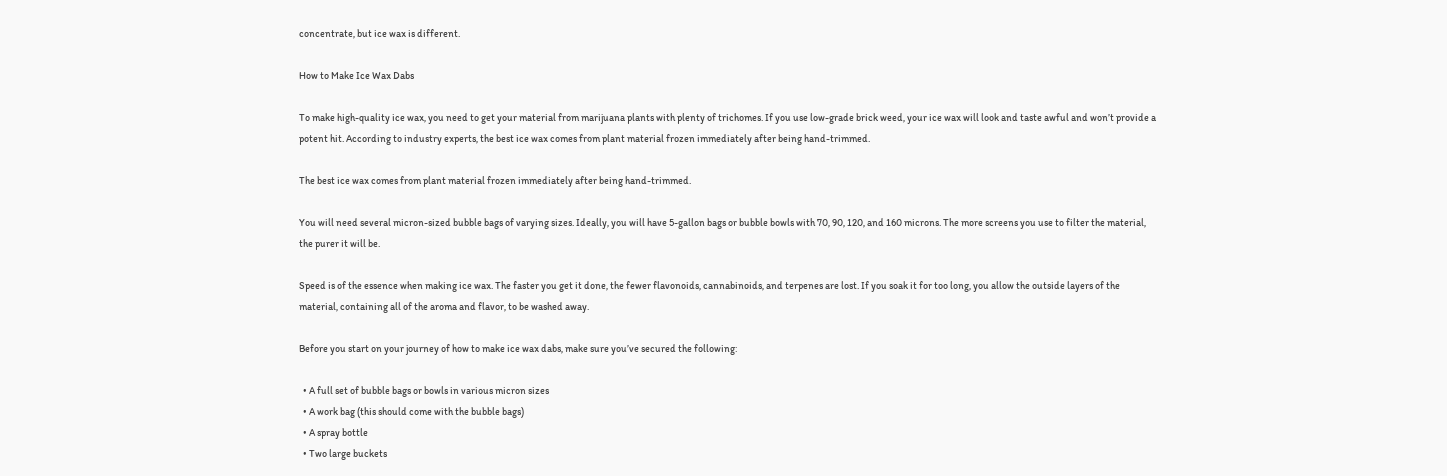concentrate, but ice wax is different.

How to Make Ice Wax Dabs

To make high-quality ice wax, you need to get your material from marijuana plants with plenty of trichomes. If you use low-grade brick weed, your ice wax will look and taste awful and won’t provide a potent hit. According to industry experts, the best ice wax comes from plant material frozen immediately after being hand-trimmed.

The best ice wax comes from plant material frozen immediately after being hand-trimmed.

You will need several micron-sized bubble bags of varying sizes. Ideally, you will have 5-gallon bags or bubble bowls with 70, 90, 120, and 160 microns. The more screens you use to filter the material, the purer it will be.

Speed is of the essence when making ice wax. The faster you get it done, the fewer flavonoids, cannabinoids, and terpenes are lost. If you soak it for too long, you allow the outside layers of the material, containing all of the aroma and flavor, to be washed away.

Before you start on your journey of how to make ice wax dabs, make sure you’ve secured the following:

  • A full set of bubble bags or bowls in various micron sizes
  • A work bag (this should come with the bubble bags)
  • A spray bottle
  • Two large buckets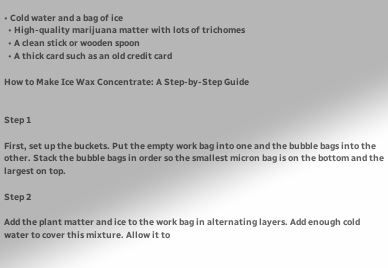• Cold water and a bag of ice
  • High-quality marijuana matter with lots of trichomes
  • A clean stick or wooden spoon
  • A thick card such as an old credit card

How to Make Ice Wax Concentrate: A Step-by-Step Guide


Step 1

First, set up the buckets. Put the empty work bag into one and the bubble bags into the other. Stack the bubble bags in order so the smallest micron bag is on the bottom and the largest on top.

Step 2

Add the plant matter and ice to the work bag in alternating layers. Add enough cold water to cover this mixture. Allow it to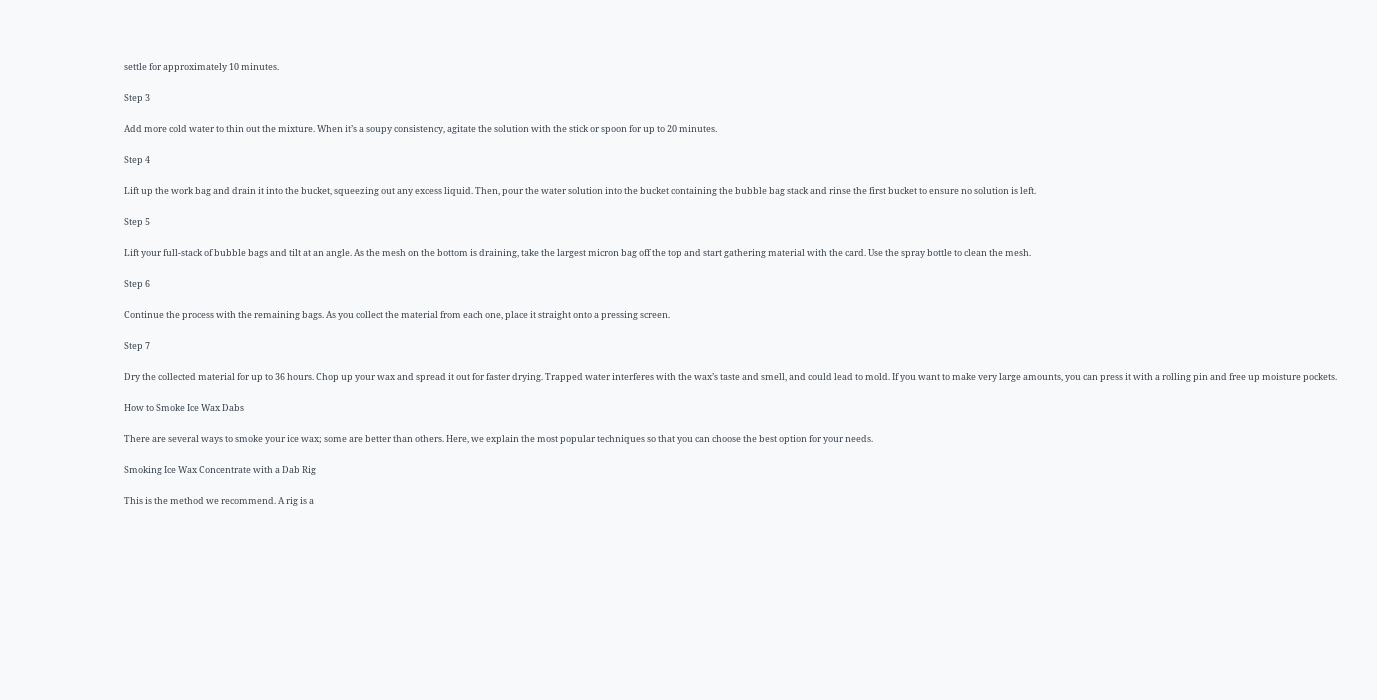settle for approximately 10 minutes.

Step 3

Add more cold water to thin out the mixture. When it’s a soupy consistency, agitate the solution with the stick or spoon for up to 20 minutes.

Step 4

Lift up the work bag and drain it into the bucket, squeezing out any excess liquid. Then, pour the water solution into the bucket containing the bubble bag stack and rinse the first bucket to ensure no solution is left.

Step 5

Lift your full-stack of bubble bags and tilt at an angle. As the mesh on the bottom is draining, take the largest micron bag off the top and start gathering material with the card. Use the spray bottle to clean the mesh.

Step 6

Continue the process with the remaining bags. As you collect the material from each one, place it straight onto a pressing screen.

Step 7

Dry the collected material for up to 36 hours. Chop up your wax and spread it out for faster drying. Trapped water interferes with the wax’s taste and smell, and could lead to mold. If you want to make very large amounts, you can press it with a rolling pin and free up moisture pockets.

How to Smoke Ice Wax Dabs

There are several ways to smoke your ice wax; some are better than others. Here, we explain the most popular techniques so that you can choose the best option for your needs.

Smoking Ice Wax Concentrate with a Dab Rig

This is the method we recommend. A rig is a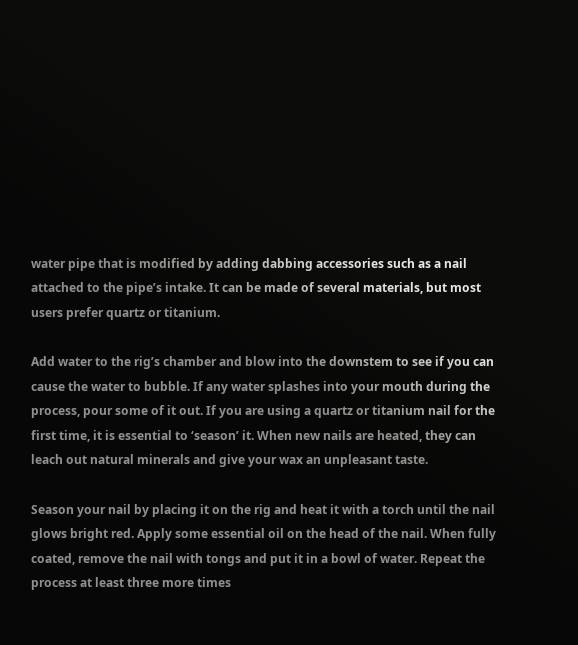water pipe that is modified by adding dabbing accessories such as a nail attached to the pipe’s intake. It can be made of several materials, but most users prefer quartz or titanium.

Add water to the rig’s chamber and blow into the downstem to see if you can cause the water to bubble. If any water splashes into your mouth during the process, pour some of it out. If you are using a quartz or titanium nail for the first time, it is essential to ‘season’ it. When new nails are heated, they can leach out natural minerals and give your wax an unpleasant taste.

Season your nail by placing it on the rig and heat it with a torch until the nail glows bright red. Apply some essential oil on the head of the nail. When fully coated, remove the nail with tongs and put it in a bowl of water. Repeat the process at least three more times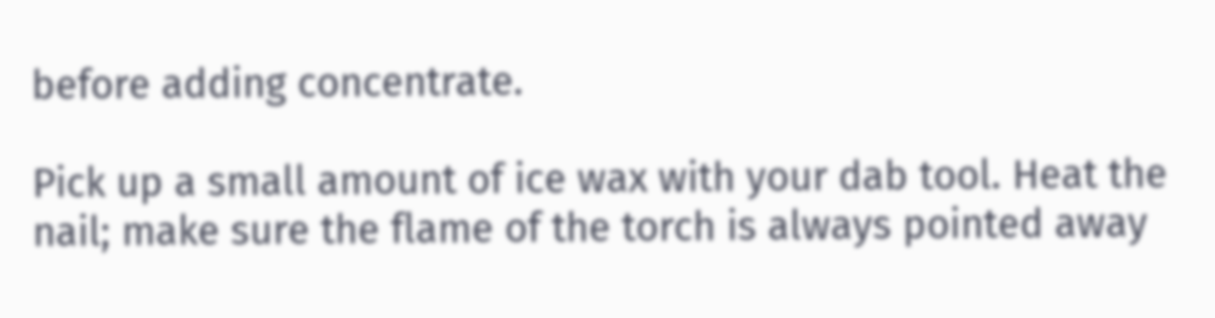before adding concentrate.

Pick up a small amount of ice wax with your dab tool. Heat the nail; make sure the flame of the torch is always pointed away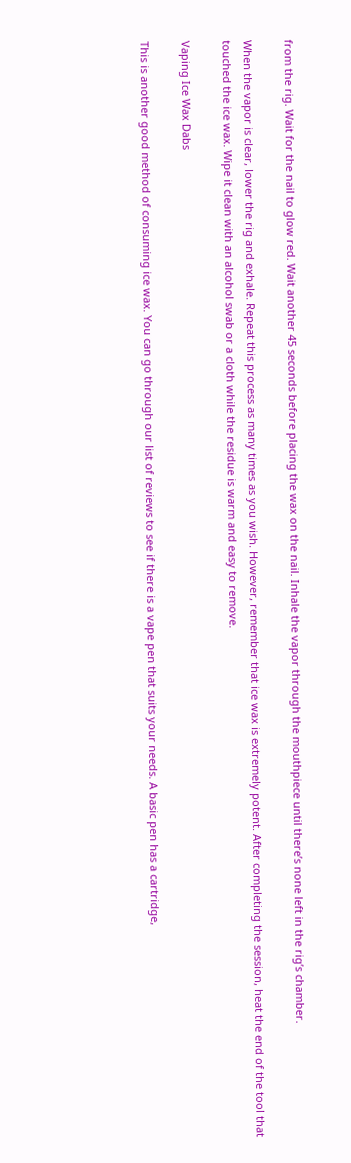from the rig. Wait for the nail to glow red. Wait another 45 seconds before placing the wax on the nail. Inhale the vapor through the mouthpiece until there’s none left in the rig’s chamber.

When the vapor is clear, lower the rig and exhale. Repeat this process as many times as you wish. However, remember that ice wax is extremely potent. After completing the session, heat the end of the tool that touched the ice wax. Wipe it clean with an alcohol swab or a cloth while the residue is warm and easy to remove.

Vaping Ice Wax Dabs

This is another good method of consuming ice wax. You can go through our list of reviews to see if there is a vape pen that suits your needs. A basic pen has a cartridge,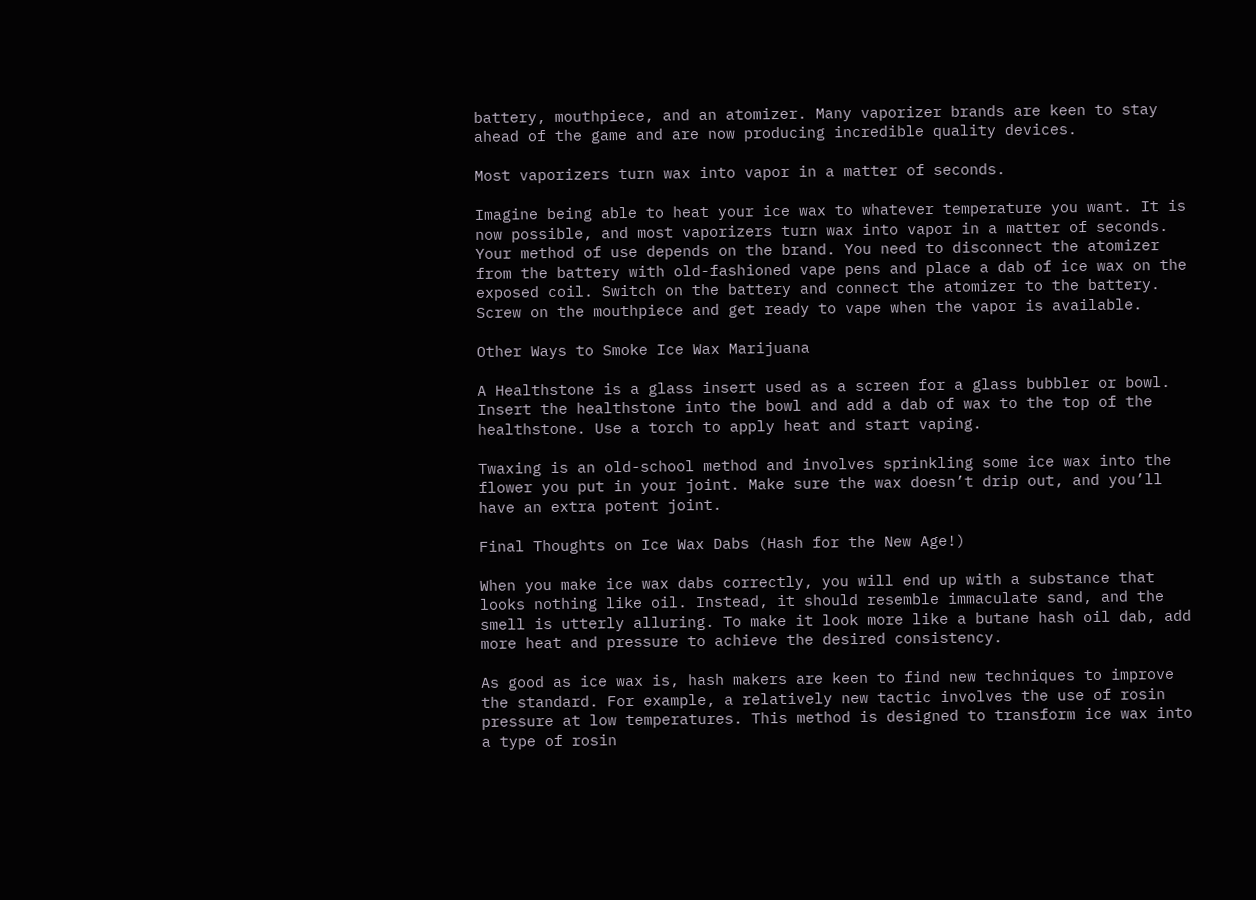battery, mouthpiece, and an atomizer. Many vaporizer brands are keen to stay ahead of the game and are now producing incredible quality devices.

Most vaporizers turn wax into vapor in a matter of seconds.

Imagine being able to heat your ice wax to whatever temperature you want. It is now possible, and most vaporizers turn wax into vapor in a matter of seconds. Your method of use depends on the brand. You need to disconnect the atomizer from the battery with old-fashioned vape pens and place a dab of ice wax on the exposed coil. Switch on the battery and connect the atomizer to the battery. Screw on the mouthpiece and get ready to vape when the vapor is available.

Other Ways to Smoke Ice Wax Marijuana

A Healthstone is a glass insert used as a screen for a glass bubbler or bowl. Insert the healthstone into the bowl and add a dab of wax to the top of the healthstone. Use a torch to apply heat and start vaping.

Twaxing is an old-school method and involves sprinkling some ice wax into the flower you put in your joint. Make sure the wax doesn’t drip out, and you’ll have an extra potent joint.

Final Thoughts on Ice Wax Dabs (Hash for the New Age!)

When you make ice wax dabs correctly, you will end up with a substance that looks nothing like oil. Instead, it should resemble immaculate sand, and the smell is utterly alluring. To make it look more like a butane hash oil dab, add more heat and pressure to achieve the desired consistency.

As good as ice wax is, hash makers are keen to find new techniques to improve the standard. For example, a relatively new tactic involves the use of rosin pressure at low temperatures. This method is designed to transform ice wax into a type of rosin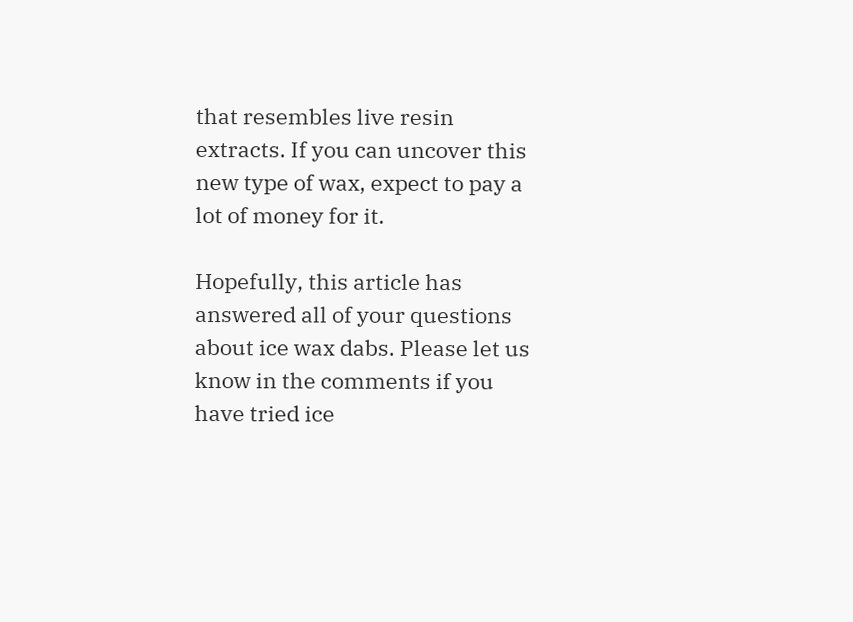that resembles live resin extracts. If you can uncover this new type of wax, expect to pay a lot of money for it.

Hopefully, this article has answered all of your questions about ice wax dabs. Please let us know in the comments if you have tried ice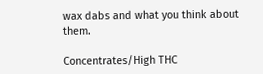wax dabs and what you think about them.

Concentrates/High THC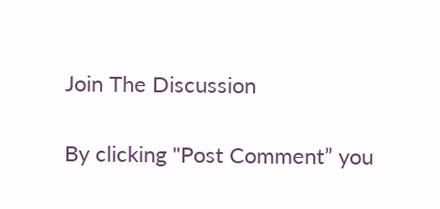Join The Discussion

By clicking "Post Comment” you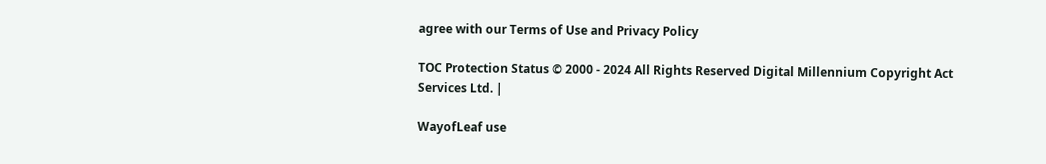agree with our Terms of Use and Privacy Policy

TOC Protection Status © 2000 - 2024 All Rights Reserved Digital Millennium Copyright Act Services Ltd. |

WayofLeaf use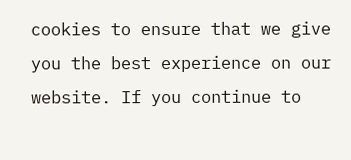cookies to ensure that we give you the best experience on our website. If you continue to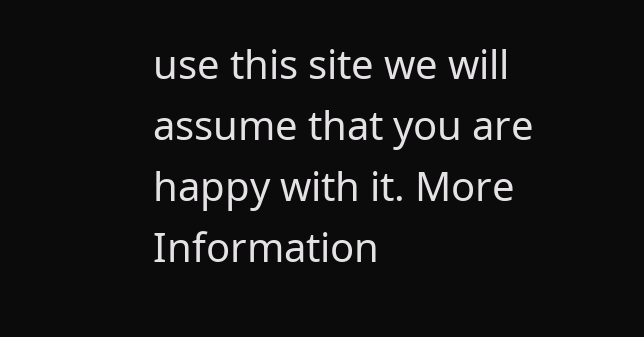use this site we will assume that you are happy with it. More Information